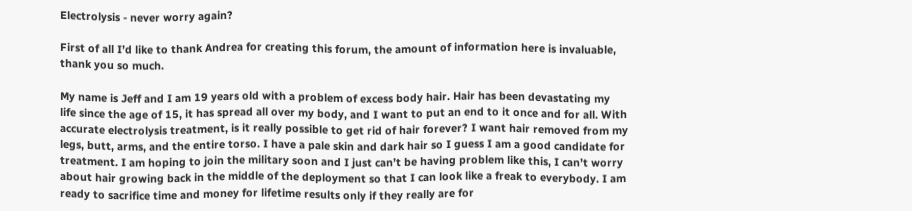Electrolysis - never worry again?

First of all I’d like to thank Andrea for creating this forum, the amount of information here is invaluable, thank you so much.

My name is Jeff and I am 19 years old with a problem of excess body hair. Hair has been devastating my life since the age of 15, it has spread all over my body, and I want to put an end to it once and for all. With accurate electrolysis treatment, is it really possible to get rid of hair forever? I want hair removed from my legs, butt, arms, and the entire torso. I have a pale skin and dark hair so I guess I am a good candidate for treatment. I am hoping to join the military soon and I just can’t be having problem like this, I can’t worry about hair growing back in the middle of the deployment so that I can look like a freak to everybody. I am ready to sacrifice time and money for lifetime results only if they really are for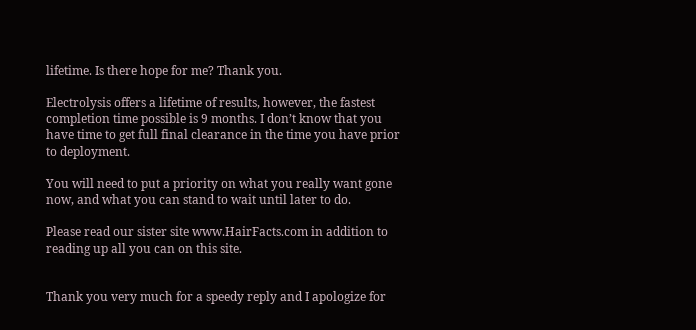lifetime. Is there hope for me? Thank you.

Electrolysis offers a lifetime of results, however, the fastest completion time possible is 9 months. I don’t know that you have time to get full final clearance in the time you have prior to deployment.

You will need to put a priority on what you really want gone now, and what you can stand to wait until later to do.

Please read our sister site www.HairFacts.com in addition to reading up all you can on this site.


Thank you very much for a speedy reply and I apologize for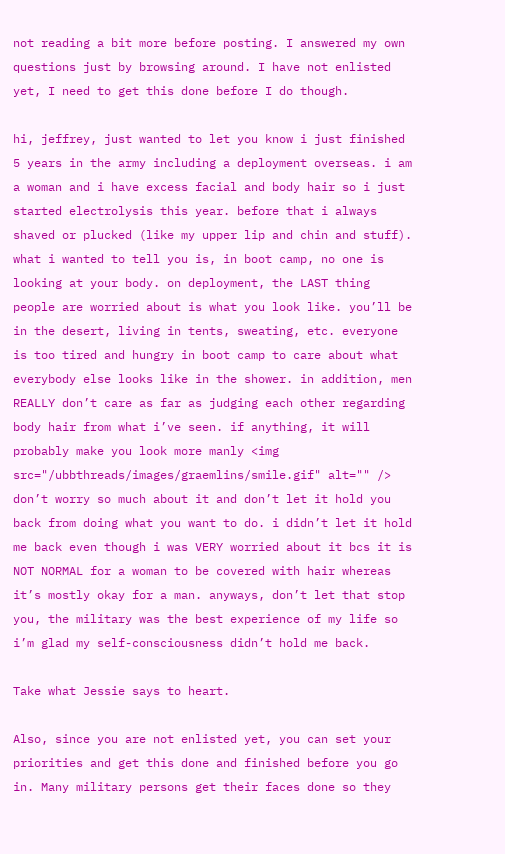not reading a bit more before posting. I answered my own questions just by browsing around. I have not enlisted yet, I need to get this done before I do though.

hi, jeffrey, just wanted to let you know i just finished 5 years in the army including a deployment overseas. i am a woman and i have excess facial and body hair so i just started electrolysis this year. before that i always shaved or plucked (like my upper lip and chin and stuff). what i wanted to tell you is, in boot camp, no one is looking at your body. on deployment, the LAST thing people are worried about is what you look like. you’ll be in the desert, living in tents, sweating, etc. everyone is too tired and hungry in boot camp to care about what everybody else looks like in the shower. in addition, men REALLY don’t care as far as judging each other regarding body hair from what i’ve seen. if anything, it will probably make you look more manly <img src="/ubbthreads/images/graemlins/smile.gif" alt="" />
don’t worry so much about it and don’t let it hold you back from doing what you want to do. i didn’t let it hold me back even though i was VERY worried about it bcs it is NOT NORMAL for a woman to be covered with hair whereas it’s mostly okay for a man. anyways, don’t let that stop you, the military was the best experience of my life so i’m glad my self-consciousness didn’t hold me back.

Take what Jessie says to heart.

Also, since you are not enlisted yet, you can set your priorities and get this done and finished before you go in. Many military persons get their faces done so they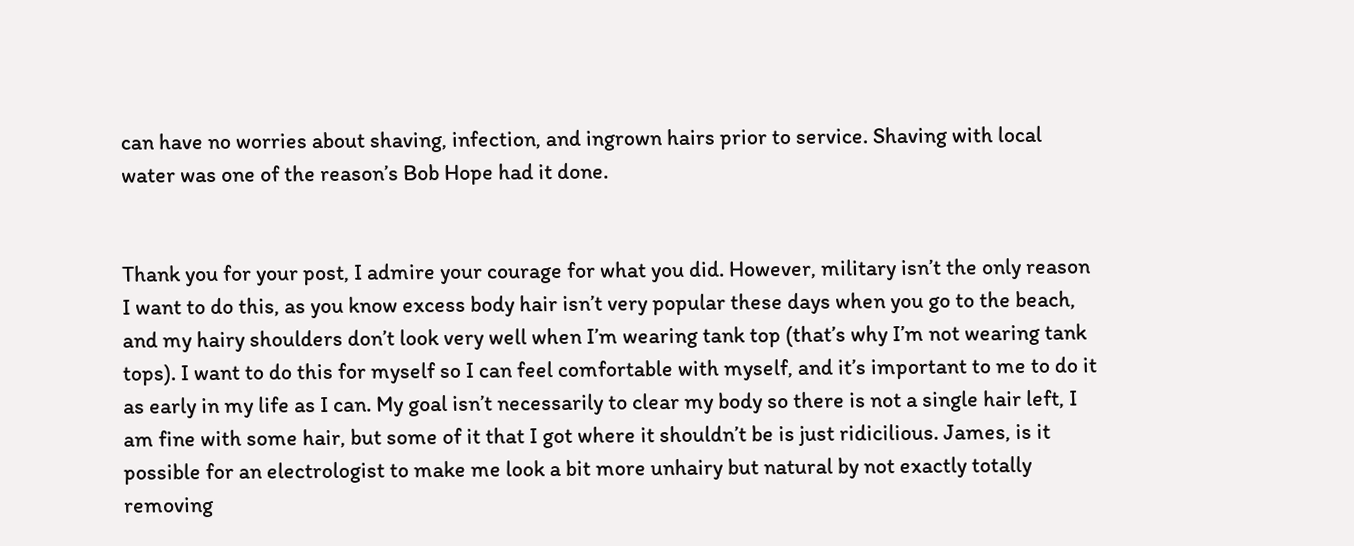can have no worries about shaving, infection, and ingrown hairs prior to service. Shaving with local water was one of the reason’s Bob Hope had it done.


Thank you for your post, I admire your courage for what you did. However, military isn’t the only reason I want to do this, as you know excess body hair isn’t very popular these days when you go to the beach, and my hairy shoulders don’t look very well when I’m wearing tank top (that’s why I’m not wearing tank tops). I want to do this for myself so I can feel comfortable with myself, and it’s important to me to do it as early in my life as I can. My goal isn’t necessarily to clear my body so there is not a single hair left, I am fine with some hair, but some of it that I got where it shouldn’t be is just ridicilious. James, is it possible for an electrologist to make me look a bit more unhairy but natural by not exactly totally removing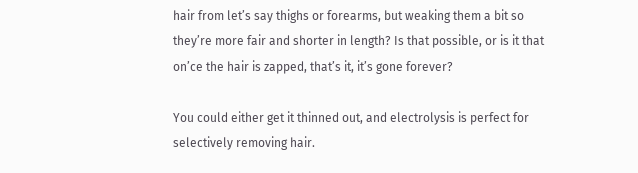hair from let’s say thighs or forearms, but weaking them a bit so they’re more fair and shorter in length? Is that possible, or is it that on’ce the hair is zapped, that’s it, it’s gone forever?

You could either get it thinned out, and electrolysis is perfect for selectively removing hair.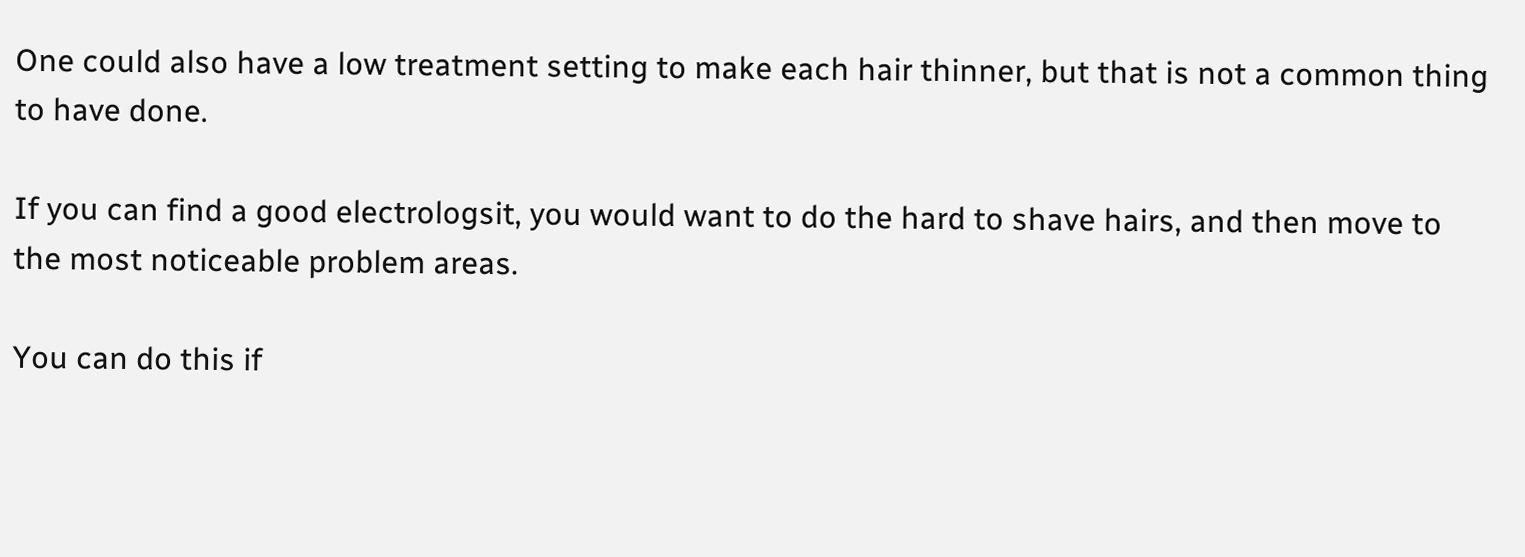One could also have a low treatment setting to make each hair thinner, but that is not a common thing to have done.

If you can find a good electrologsit, you would want to do the hard to shave hairs, and then move to the most noticeable problem areas.

You can do this if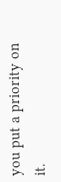you put a priority on it.